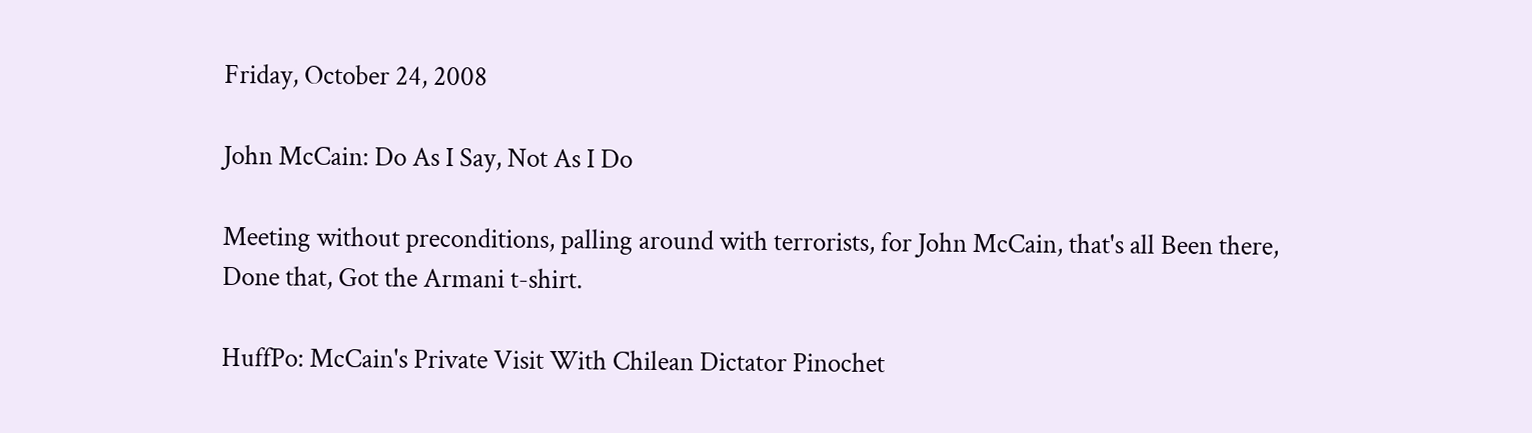Friday, October 24, 2008

John McCain: Do As I Say, Not As I Do

Meeting without preconditions, palling around with terrorists, for John McCain, that's all Been there, Done that, Got the Armani t-shirt.

HuffPo: McCain's Private Visit With Chilean Dictator Pinochet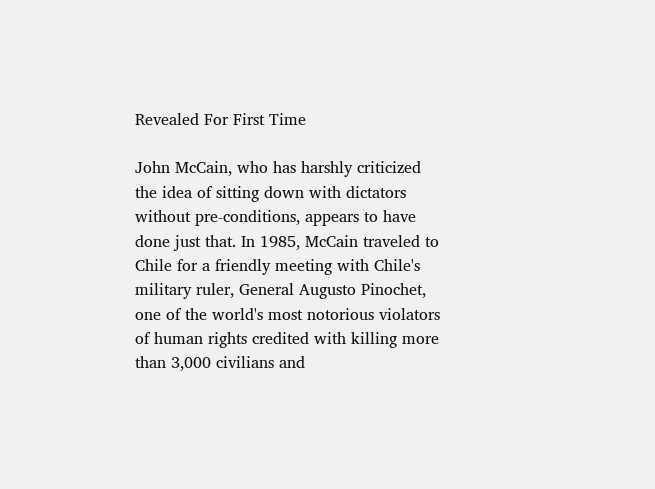Revealed For First Time

John McCain, who has harshly criticized the idea of sitting down with dictators without pre-conditions, appears to have done just that. In 1985, McCain traveled to Chile for a friendly meeting with Chile's military ruler, General Augusto Pinochet, one of the world's most notorious violators of human rights credited with killing more than 3,000 civilians and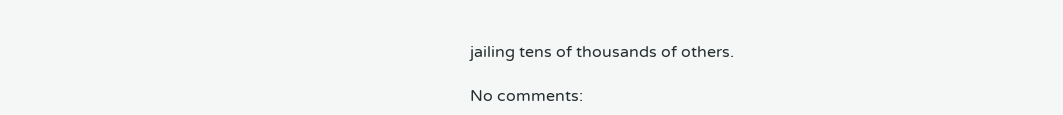jailing tens of thousands of others.

No comments: